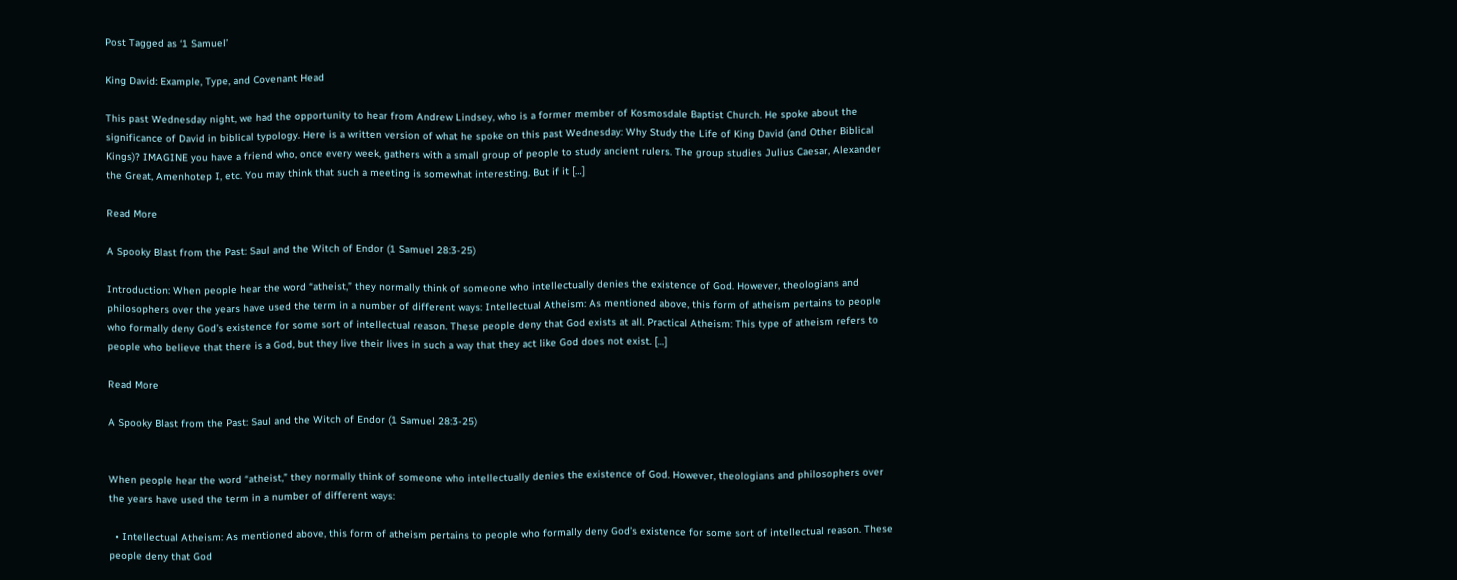Post Tagged as ‘1 Samuel’

King David: Example, Type, and Covenant Head

This past Wednesday night, we had the opportunity to hear from Andrew Lindsey, who is a former member of Kosmosdale Baptist Church. He spoke about the significance of David in biblical typology. Here is a written version of what he spoke on this past Wednesday: Why Study the Life of King David (and Other Biblical Kings)? IMAGINE you have a friend who, once every week, gathers with a small group of people to study ancient rulers. The group studies Julius Caesar, Alexander the Great, Amenhotep I, etc. You may think that such a meeting is somewhat interesting. But if it […]

Read More

A Spooky Blast from the Past: Saul and the Witch of Endor (1 Samuel 28:3-25)

Introduction: When people hear the word “atheist,” they normally think of someone who intellectually denies the existence of God. However, theologians and philosophers over the years have used the term in a number of different ways: Intellectual Atheism: As mentioned above, this form of atheism pertains to people who formally deny God’s existence for some sort of intellectual reason. These people deny that God exists at all. Practical Atheism: This type of atheism refers to people who believe that there is a God, but they live their lives in such a way that they act like God does not exist. […]

Read More

A Spooky Blast from the Past: Saul and the Witch of Endor (1 Samuel 28:3-25)


When people hear the word “atheist,” they normally think of someone who intellectually denies the existence of God. However, theologians and philosophers over the years have used the term in a number of different ways:

  • Intellectual Atheism: As mentioned above, this form of atheism pertains to people who formally deny God’s existence for some sort of intellectual reason. These people deny that God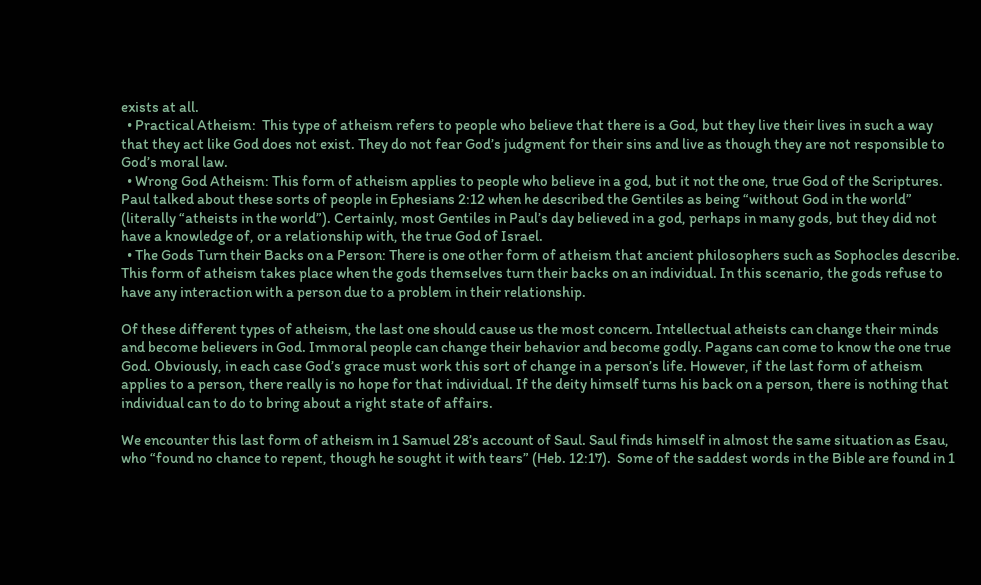exists at all.
  • Practical Atheism:  This type of atheism refers to people who believe that there is a God, but they live their lives in such a way that they act like God does not exist. They do not fear God’s judgment for their sins and live as though they are not responsible to God’s moral law.
  • Wrong God Atheism: This form of atheism applies to people who believe in a god, but it not the one, true God of the Scriptures. Paul talked about these sorts of people in Ephesians 2:12 when he described the Gentiles as being “without God in the world” (literally “atheists in the world”). Certainly, most Gentiles in Paul’s day believed in a god, perhaps in many gods, but they did not have a knowledge of, or a relationship with, the true God of Israel.
  • The Gods Turn their Backs on a Person: There is one other form of atheism that ancient philosophers such as Sophocles describe. This form of atheism takes place when the gods themselves turn their backs on an individual. In this scenario, the gods refuse to have any interaction with a person due to a problem in their relationship.

Of these different types of atheism, the last one should cause us the most concern. Intellectual atheists can change their minds and become believers in God. Immoral people can change their behavior and become godly. Pagans can come to know the one true God. Obviously, in each case God’s grace must work this sort of change in a person’s life. However, if the last form of atheism applies to a person, there really is no hope for that individual. If the deity himself turns his back on a person, there is nothing that individual can to do to bring about a right state of affairs.

We encounter this last form of atheism in 1 Samuel 28’s account of Saul. Saul finds himself in almost the same situation as Esau, who “found no chance to repent, though he sought it with tears” (Heb. 12:17).  Some of the saddest words in the Bible are found in 1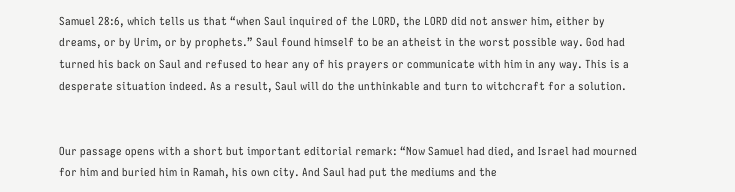Samuel 28:6, which tells us that “when Saul inquired of the LORD, the LORD did not answer him, either by dreams, or by Urim, or by prophets.” Saul found himself to be an atheist in the worst possible way. God had turned his back on Saul and refused to hear any of his prayers or communicate with him in any way. This is a desperate situation indeed. As a result, Saul will do the unthinkable and turn to witchcraft for a solution.


Our passage opens with a short but important editorial remark: “Now Samuel had died, and Israel had mourned for him and buried him in Ramah, his own city. And Saul had put the mediums and the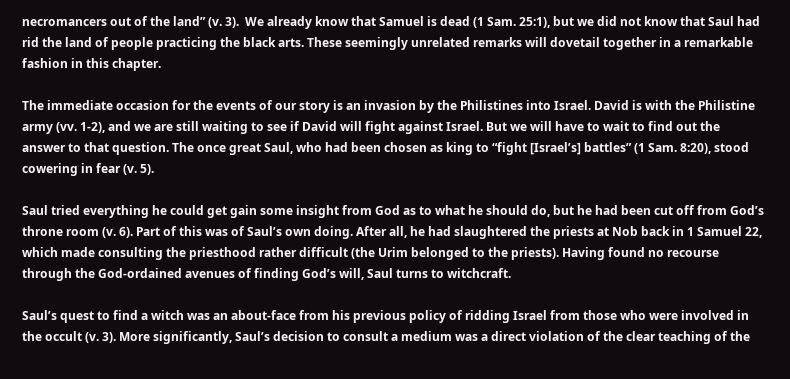necromancers out of the land” (v. 3).  We already know that Samuel is dead (1 Sam. 25:1), but we did not know that Saul had rid the land of people practicing the black arts. These seemingly unrelated remarks will dovetail together in a remarkable fashion in this chapter.

The immediate occasion for the events of our story is an invasion by the Philistines into Israel. David is with the Philistine army (vv. 1-2), and we are still waiting to see if David will fight against Israel. But we will have to wait to find out the answer to that question. The once great Saul, who had been chosen as king to “fight [Israel’s] battles” (1 Sam. 8:20), stood cowering in fear (v. 5).

Saul tried everything he could get gain some insight from God as to what he should do, but he had been cut off from God’s throne room (v. 6). Part of this was of Saul’s own doing. After all, he had slaughtered the priests at Nob back in 1 Samuel 22, which made consulting the priesthood rather difficult (the Urim belonged to the priests). Having found no recourse through the God-ordained avenues of finding God’s will, Saul turns to witchcraft.

Saul’s quest to find a witch was an about-face from his previous policy of ridding Israel from those who were involved in the occult (v. 3). More significantly, Saul’s decision to consult a medium was a direct violation of the clear teaching of the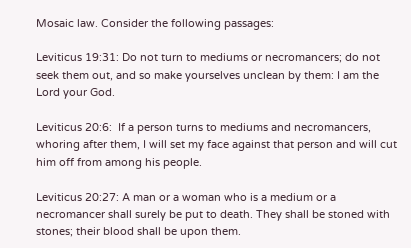Mosaic law. Consider the following passages:

Leviticus 19:31: Do not turn to mediums or necromancers; do not seek them out, and so make yourselves unclean by them: I am the Lord your God.

Leviticus 20:6:  If a person turns to mediums and necromancers, whoring after them, I will set my face against that person and will cut him off from among his people.

Leviticus 20:27: A man or a woman who is a medium or a necromancer shall surely be put to death. They shall be stoned with stones; their blood shall be upon them.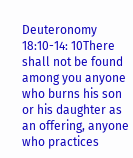Deuteronomy 18:10-14: 10There shall not be found among you anyone who burns his son or his daughter as an offering, anyone who practices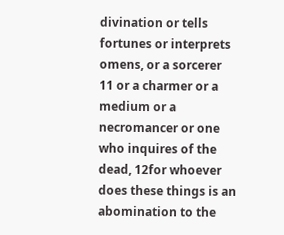divination or tells fortunes or interprets omens, or a sorcerer 11 or a charmer or a medium or a necromancer or one who inquires of the dead, 12for whoever does these things is an abomination to the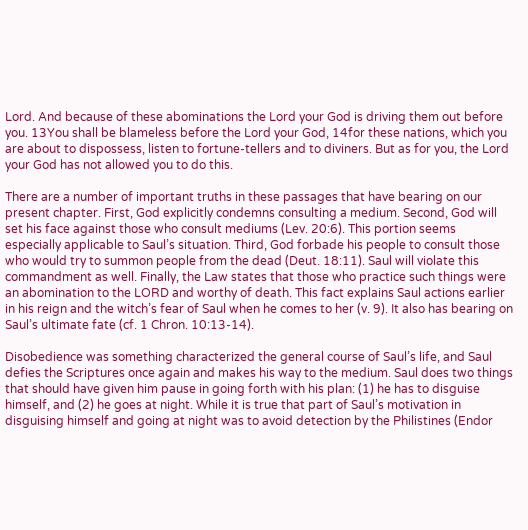Lord. And because of these abominations the Lord your God is driving them out before you. 13You shall be blameless before the Lord your God, 14for these nations, which you are about to dispossess, listen to fortune-tellers and to diviners. But as for you, the Lord your God has not allowed you to do this.

There are a number of important truths in these passages that have bearing on our present chapter. First, God explicitly condemns consulting a medium. Second, God will set his face against those who consult mediums (Lev. 20:6). This portion seems especially applicable to Saul’s situation. Third, God forbade his people to consult those who would try to summon people from the dead (Deut. 18:11). Saul will violate this commandment as well. Finally, the Law states that those who practice such things were an abomination to the LORD and worthy of death. This fact explains Saul actions earlier in his reign and the witch’s fear of Saul when he comes to her (v. 9). It also has bearing on Saul’s ultimate fate (cf. 1 Chron. 10:13-14).

Disobedience was something characterized the general course of Saul’s life, and Saul defies the Scriptures once again and makes his way to the medium. Saul does two things that should have given him pause in going forth with his plan: (1) he has to disguise himself, and (2) he goes at night. While it is true that part of Saul’s motivation in disguising himself and going at night was to avoid detection by the Philistines (Endor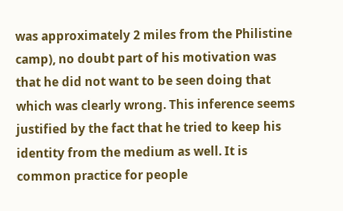was approximately 2 miles from the Philistine camp), no doubt part of his motivation was that he did not want to be seen doing that which was clearly wrong. This inference seems justified by the fact that he tried to keep his identity from the medium as well. It is common practice for people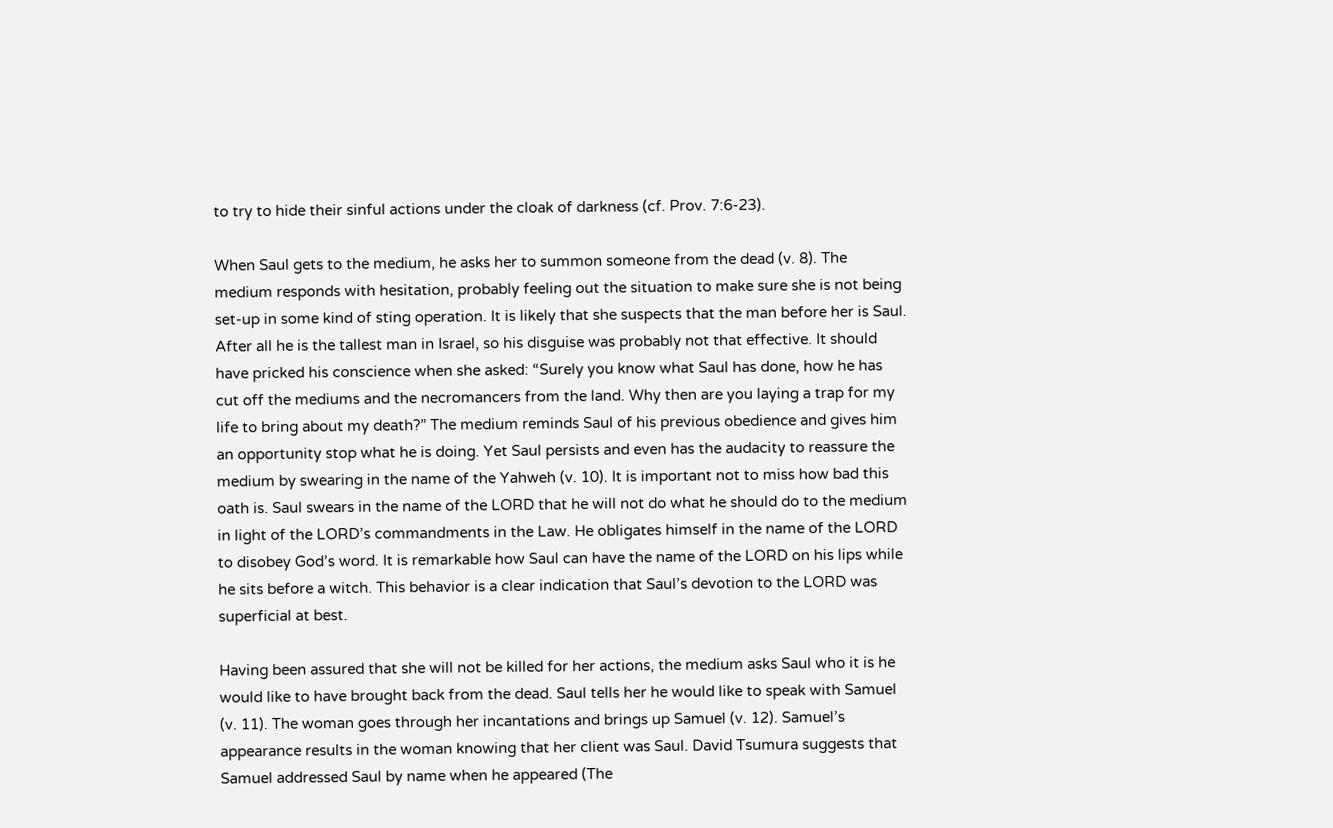to try to hide their sinful actions under the cloak of darkness (cf. Prov. 7:6-23).

When Saul gets to the medium, he asks her to summon someone from the dead (v. 8). The medium responds with hesitation, probably feeling out the situation to make sure she is not being set-up in some kind of sting operation. It is likely that she suspects that the man before her is Saul. After all he is the tallest man in Israel, so his disguise was probably not that effective. It should have pricked his conscience when she asked: “Surely you know what Saul has done, how he has cut off the mediums and the necromancers from the land. Why then are you laying a trap for my life to bring about my death?” The medium reminds Saul of his previous obedience and gives him an opportunity stop what he is doing. Yet Saul persists and even has the audacity to reassure the medium by swearing in the name of the Yahweh (v. 10). It is important not to miss how bad this oath is. Saul swears in the name of the LORD that he will not do what he should do to the medium in light of the LORD’s commandments in the Law. He obligates himself in the name of the LORD to disobey God’s word. It is remarkable how Saul can have the name of the LORD on his lips while he sits before a witch. This behavior is a clear indication that Saul’s devotion to the LORD was superficial at best.

Having been assured that she will not be killed for her actions, the medium asks Saul who it is he would like to have brought back from the dead. Saul tells her he would like to speak with Samuel (v. 11). The woman goes through her incantations and brings up Samuel (v. 12). Samuel’s appearance results in the woman knowing that her client was Saul. David Tsumura suggests that Samuel addressed Saul by name when he appeared (The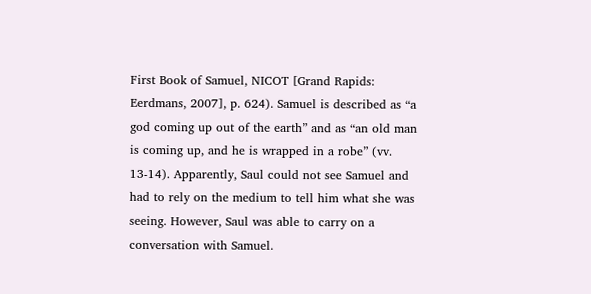First Book of Samuel, NICOT [Grand Rapids: Eerdmans, 2007], p. 624). Samuel is described as “a god coming up out of the earth” and as “an old man is coming up, and he is wrapped in a robe” (vv. 13-14). Apparently, Saul could not see Samuel and had to rely on the medium to tell him what she was seeing. However, Saul was able to carry on a conversation with Samuel.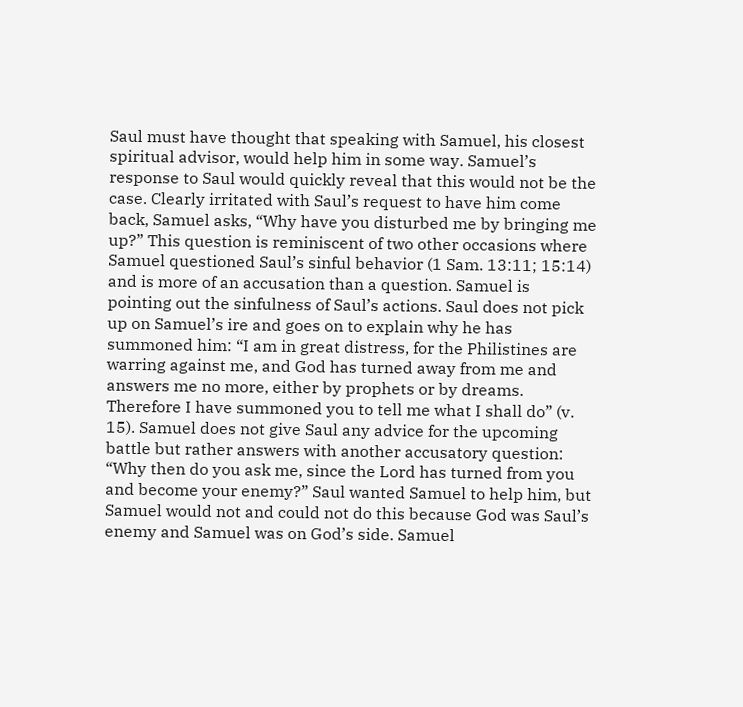Saul must have thought that speaking with Samuel, his closest spiritual advisor, would help him in some way. Samuel’s response to Saul would quickly reveal that this would not be the case. Clearly irritated with Saul’s request to have him come back, Samuel asks, “Why have you disturbed me by bringing me up?” This question is reminiscent of two other occasions where Samuel questioned Saul’s sinful behavior (1 Sam. 13:11; 15:14) and is more of an accusation than a question. Samuel is pointing out the sinfulness of Saul’s actions. Saul does not pick up on Samuel’s ire and goes on to explain why he has summoned him: “I am in great distress, for the Philistines are warring against me, and God has turned away from me and answers me no more, either by prophets or by dreams. Therefore I have summoned you to tell me what I shall do” (v. 15). Samuel does not give Saul any advice for the upcoming battle but rather answers with another accusatory question: “Why then do you ask me, since the Lord has turned from you and become your enemy?” Saul wanted Samuel to help him, but Samuel would not and could not do this because God was Saul’s enemy and Samuel was on God’s side. Samuel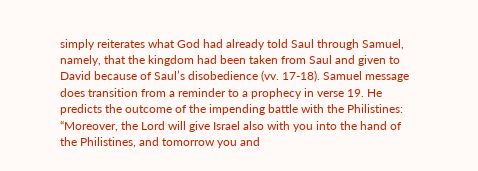simply reiterates what God had already told Saul through Samuel, namely, that the kingdom had been taken from Saul and given to David because of Saul’s disobedience (vv. 17-18). Samuel message does transition from a reminder to a prophecy in verse 19. He predicts the outcome of the impending battle with the Philistines: “Moreover, the Lord will give Israel also with you into the hand of the Philistines, and tomorrow you and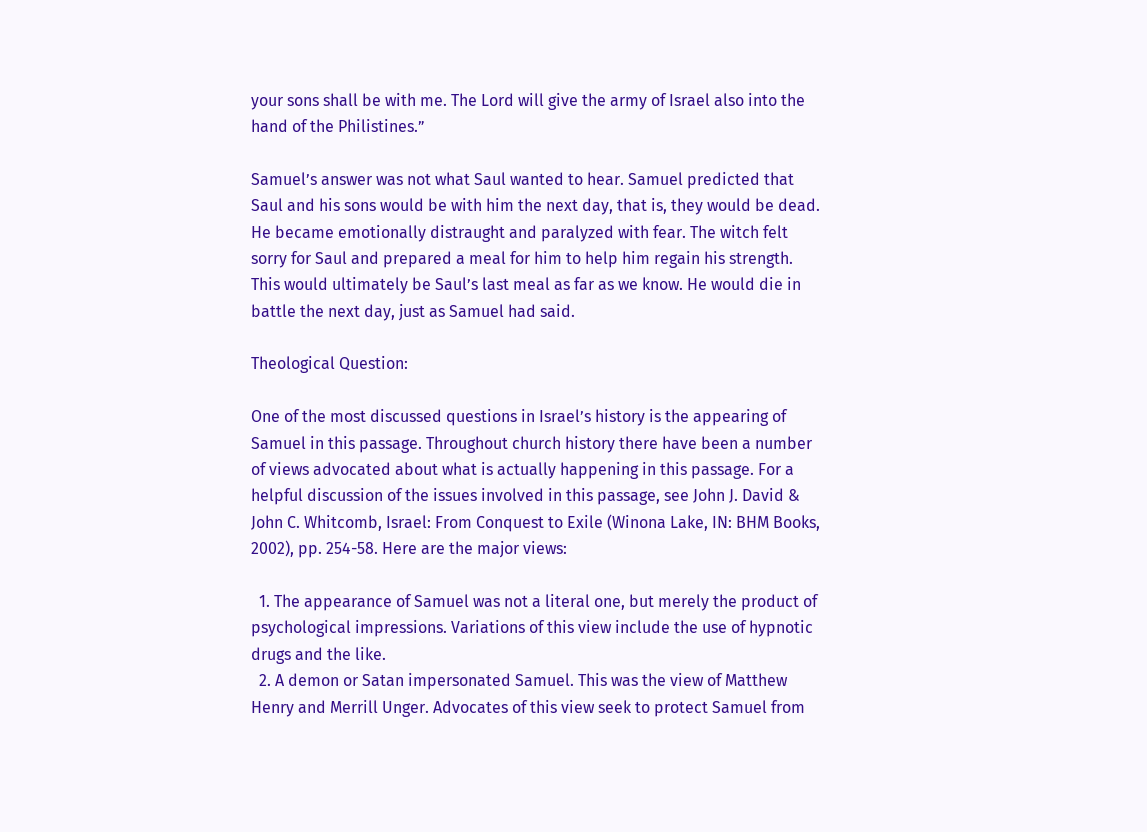your sons shall be with me. The Lord will give the army of Israel also into the hand of the Philistines.”

Samuel’s answer was not what Saul wanted to hear. Samuel predicted that Saul and his sons would be with him the next day, that is, they would be dead. He became emotionally distraught and paralyzed with fear. The witch felt sorry for Saul and prepared a meal for him to help him regain his strength. This would ultimately be Saul’s last meal as far as we know. He would die in battle the next day, just as Samuel had said.

Theological Question:

One of the most discussed questions in Israel’s history is the appearing of Samuel in this passage. Throughout church history there have been a number of views advocated about what is actually happening in this passage. For a helpful discussion of the issues involved in this passage, see John J. David & John C. Whitcomb, Israel: From Conquest to Exile (Winona Lake, IN: BHM Books, 2002), pp. 254-58. Here are the major views:

  1. The appearance of Samuel was not a literal one, but merely the product of psychological impressions. Variations of this view include the use of hypnotic drugs and the like.
  2. A demon or Satan impersonated Samuel. This was the view of Matthew Henry and Merrill Unger. Advocates of this view seek to protect Samuel from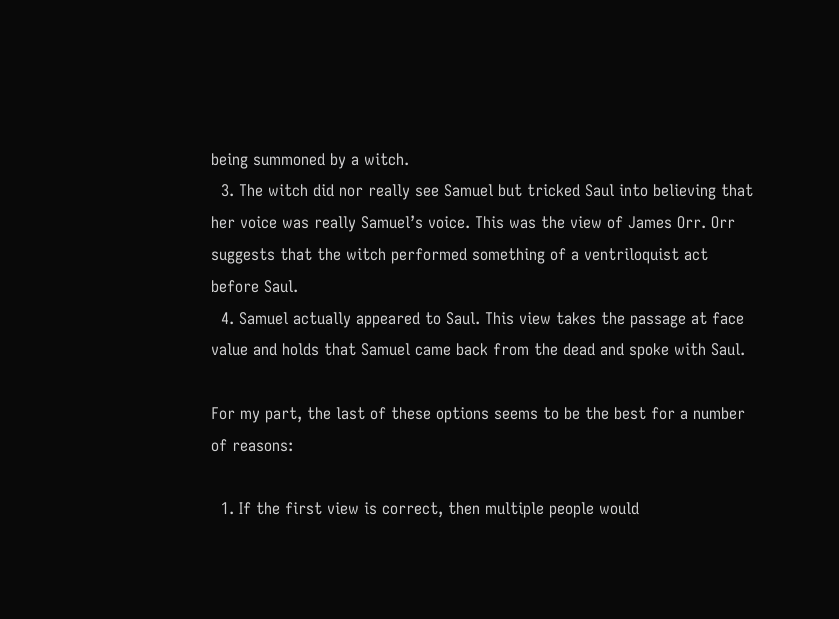being summoned by a witch.
  3. The witch did nor really see Samuel but tricked Saul into believing that her voice was really Samuel’s voice. This was the view of James Orr. Orr suggests that the witch performed something of a ventriloquist act before Saul.
  4. Samuel actually appeared to Saul. This view takes the passage at face value and holds that Samuel came back from the dead and spoke with Saul.

For my part, the last of these options seems to be the best for a number of reasons:

  1. If the first view is correct, then multiple people would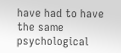have had to have the same psychological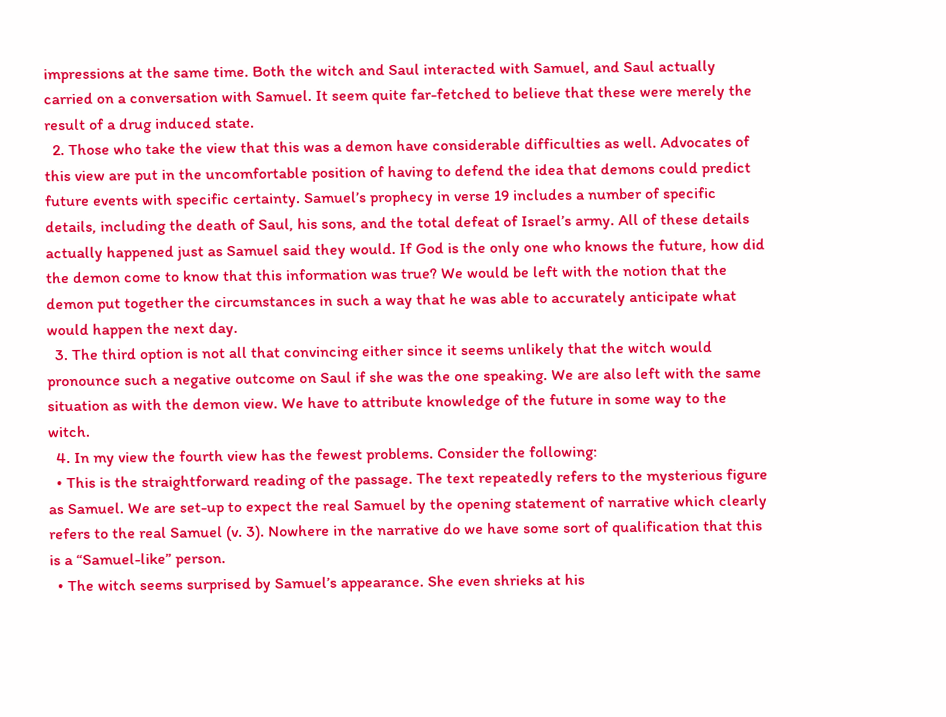impressions at the same time. Both the witch and Saul interacted with Samuel, and Saul actually carried on a conversation with Samuel. It seem quite far-fetched to believe that these were merely the result of a drug induced state.
  2. Those who take the view that this was a demon have considerable difficulties as well. Advocates of this view are put in the uncomfortable position of having to defend the idea that demons could predict future events with specific certainty. Samuel’s prophecy in verse 19 includes a number of specific details, including the death of Saul, his sons, and the total defeat of Israel’s army. All of these details actually happened just as Samuel said they would. If God is the only one who knows the future, how did the demon come to know that this information was true? We would be left with the notion that the demon put together the circumstances in such a way that he was able to accurately anticipate what would happen the next day.
  3. The third option is not all that convincing either since it seems unlikely that the witch would pronounce such a negative outcome on Saul if she was the one speaking. We are also left with the same situation as with the demon view. We have to attribute knowledge of the future in some way to the witch.
  4. In my view the fourth view has the fewest problems. Consider the following:
  • This is the straightforward reading of the passage. The text repeatedly refers to the mysterious figure as Samuel. We are set-up to expect the real Samuel by the opening statement of narrative which clearly refers to the real Samuel (v. 3). Nowhere in the narrative do we have some sort of qualification that this is a “Samuel-like” person.
  • The witch seems surprised by Samuel’s appearance. She even shrieks at his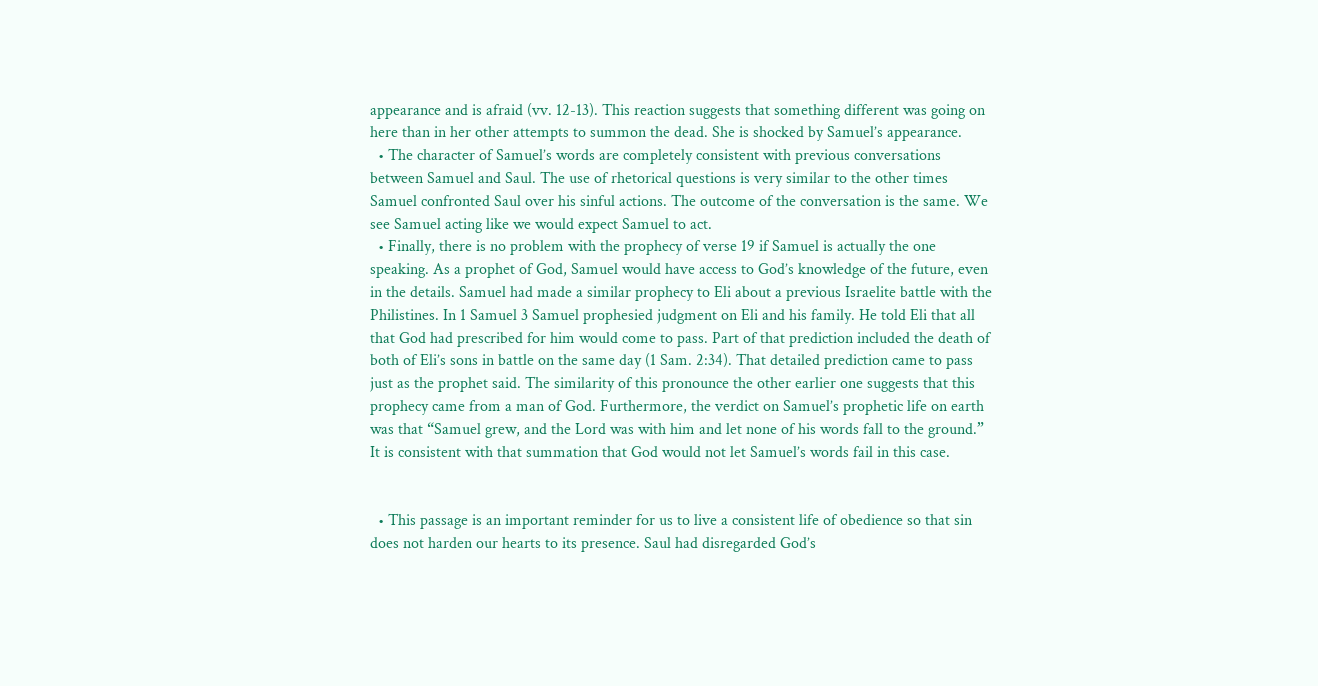appearance and is afraid (vv. 12-13). This reaction suggests that something different was going on here than in her other attempts to summon the dead. She is shocked by Samuel’s appearance.
  • The character of Samuel’s words are completely consistent with previous conversations between Samuel and Saul. The use of rhetorical questions is very similar to the other times Samuel confronted Saul over his sinful actions. The outcome of the conversation is the same. We see Samuel acting like we would expect Samuel to act.
  • Finally, there is no problem with the prophecy of verse 19 if Samuel is actually the one speaking. As a prophet of God, Samuel would have access to God’s knowledge of the future, even in the details. Samuel had made a similar prophecy to Eli about a previous Israelite battle with the Philistines. In 1 Samuel 3 Samuel prophesied judgment on Eli and his family. He told Eli that all that God had prescribed for him would come to pass. Part of that prediction included the death of both of Eli’s sons in battle on the same day (1 Sam. 2:34). That detailed prediction came to pass just as the prophet said. The similarity of this pronounce the other earlier one suggests that this prophecy came from a man of God. Furthermore, the verdict on Samuel’s prophetic life on earth was that “Samuel grew, and the Lord was with him and let none of his words fall to the ground.” It is consistent with that summation that God would not let Samuel’s words fail in this case.


  • This passage is an important reminder for us to live a consistent life of obedience so that sin does not harden our hearts to its presence. Saul had disregarded God’s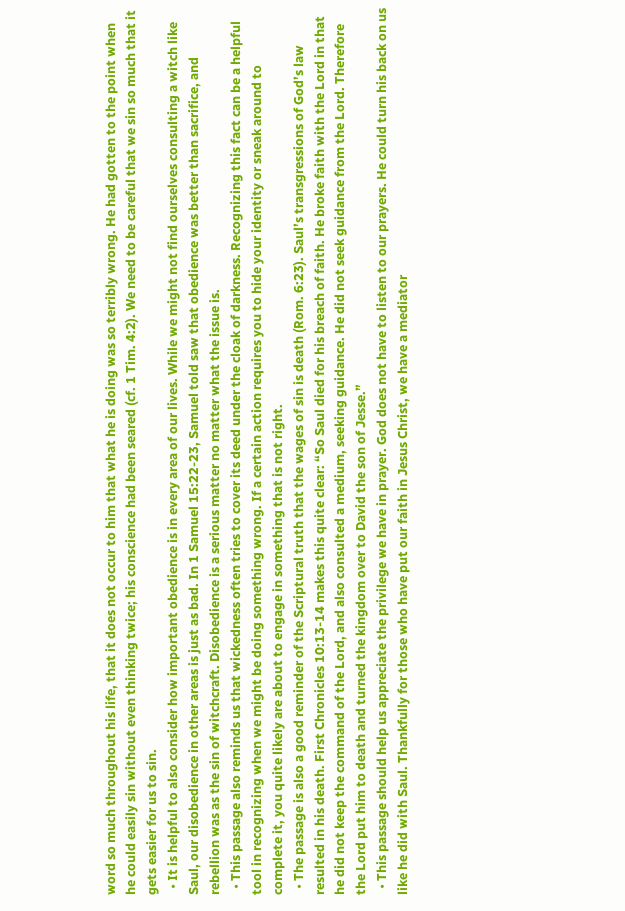word so much throughout his life, that it does not occur to him that what he is doing was so terribly wrong. He had gotten to the point when he could easily sin without even thinking twice; his conscience had been seared (cf. 1 Tim. 4:2). We need to be careful that we sin so much that it gets easier for us to sin.
  • It is helpful to also consider how important obedience is in every area of our lives. While we might not find ourselves consulting a witch like Saul, our disobedience in other areas is just as bad. In 1 Samuel 15:22-23, Samuel told saw that obedience was better than sacrifice, and rebellion was as the sin of witchcraft. Disobedience is a serious matter no matter what the issue is.
  • This passage also reminds us that wickedness often tries to cover its deed under the cloak of darkness. Recognizing this fact can be a helpful tool in recognizing when we might be doing something wrong. If a certain action requires you to hide your identity or sneak around to complete it, you quite likely are about to engage in something that is not right.
  • The passage is also a good reminder of the Scriptural truth that the wages of sin is death (Rom. 6:23). Saul’s transgressions of God’s law resulted in his death. First Chronicles 10:13-14 makes this quite clear: “So Saul died for his breach of faith. He broke faith with the Lord in that he did not keep the command of the Lord, and also consulted a medium, seeking guidance. He did not seek guidance from the Lord. Therefore the Lord put him to death and turned the kingdom over to David the son of Jesse.”
  • This passage should help us appreciate the privilege we have in prayer. God does not have to listen to our prayers. He could turn his back on us like he did with Saul. Thankfully for those who have put our faith in Jesus Christ, we have a mediator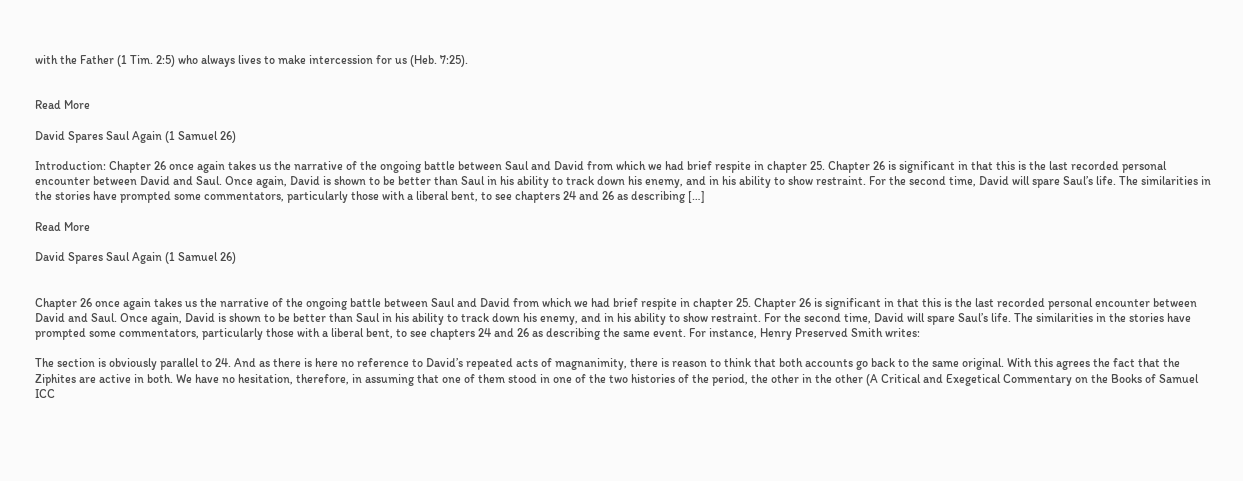with the Father (1 Tim. 2:5) who always lives to make intercession for us (Heb. 7:25).


Read More

David Spares Saul Again (1 Samuel 26)

Introduction: Chapter 26 once again takes us the narrative of the ongoing battle between Saul and David from which we had brief respite in chapter 25. Chapter 26 is significant in that this is the last recorded personal encounter between David and Saul. Once again, David is shown to be better than Saul in his ability to track down his enemy, and in his ability to show restraint. For the second time, David will spare Saul’s life. The similarities in the stories have prompted some commentators, particularly those with a liberal bent, to see chapters 24 and 26 as describing […]

Read More

David Spares Saul Again (1 Samuel 26)


Chapter 26 once again takes us the narrative of the ongoing battle between Saul and David from which we had brief respite in chapter 25. Chapter 26 is significant in that this is the last recorded personal encounter between David and Saul. Once again, David is shown to be better than Saul in his ability to track down his enemy, and in his ability to show restraint. For the second time, David will spare Saul’s life. The similarities in the stories have prompted some commentators, particularly those with a liberal bent, to see chapters 24 and 26 as describing the same event. For instance, Henry Preserved Smith writes:

The section is obviously parallel to 24. And as there is here no reference to David’s repeated acts of magnanimity, there is reason to think that both accounts go back to the same original. With this agrees the fact that the Ziphites are active in both. We have no hesitation, therefore, in assuming that one of them stood in one of the two histories of the period, the other in the other (A Critical and Exegetical Commentary on the Books of Samuel ICC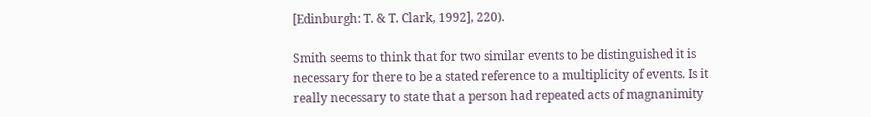[Edinburgh: T. & T. Clark, 1992], 220).

Smith seems to think that for two similar events to be distinguished it is necessary for there to be a stated reference to a multiplicity of events. Is it really necessary to state that a person had repeated acts of magnanimity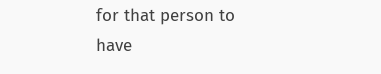for that person to have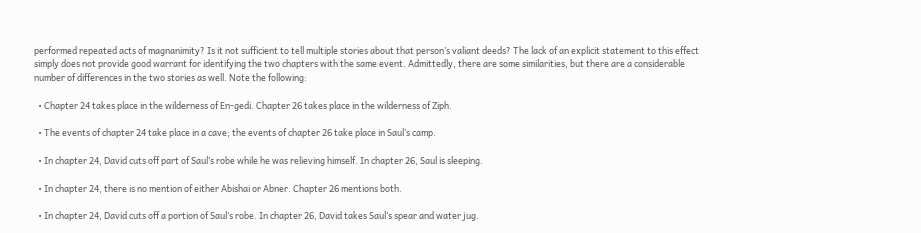performed repeated acts of magnanimity? Is it not sufficient to tell multiple stories about that person’s valiant deeds? The lack of an explicit statement to this effect simply does not provide good warrant for identifying the two chapters with the same event. Admittedly, there are some similarities, but there are a considerable number of differences in the two stories as well. Note the following:

  • Chapter 24 takes place in the wilderness of En-gedi. Chapter 26 takes place in the wilderness of Ziph.

  • The events of chapter 24 take place in a cave; the events of chapter 26 take place in Saul’s camp.

  • In chapter 24, David cuts off part of Saul’s robe while he was relieving himself. In chapter 26, Saul is sleeping.

  • In chapter 24, there is no mention of either Abishai or Abner. Chapter 26 mentions both.

  • In chapter 24, David cuts off a portion of Saul’s robe. In chapter 26, David takes Saul’s spear and water jug.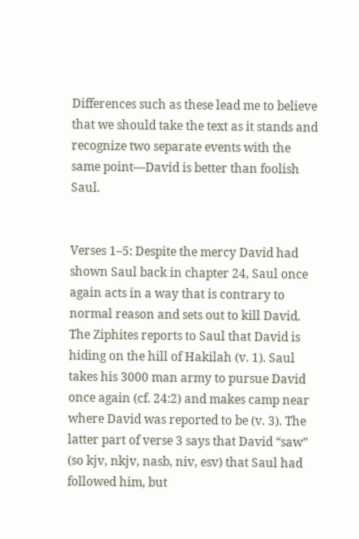Differences such as these lead me to believe that we should take the text as it stands and recognize two separate events with the same point—David is better than foolish Saul.


Verses 1–5: Despite the mercy David had shown Saul back in chapter 24, Saul once again acts in a way that is contrary to normal reason and sets out to kill David. The Ziphites reports to Saul that David is hiding on the hill of Hakilah (v. 1). Saul takes his 3000 man army to pursue David once again (cf. 24:2) and makes camp near where David was reported to be (v. 3). The latter part of verse 3 says that David “saw” (so kjv, nkjv, nasb, niv, esv) that Saul had followed him, but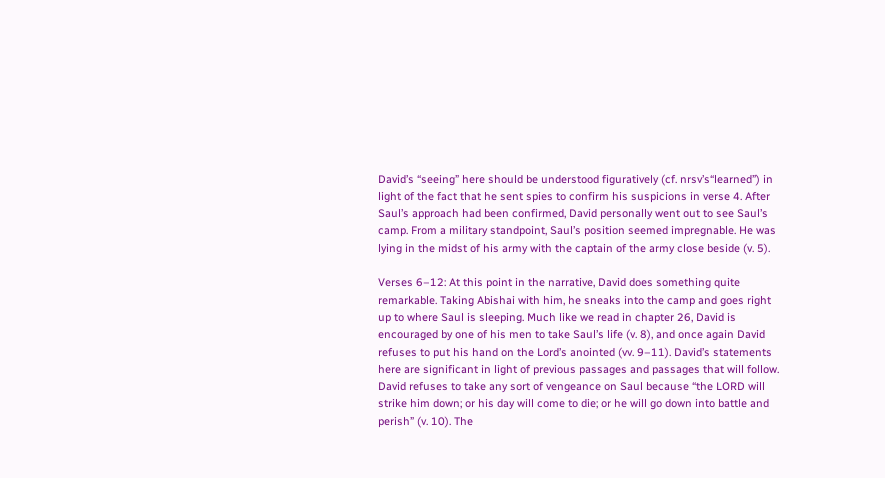David’s “seeing” here should be understood figuratively (cf. nrsv’s“learned”) in light of the fact that he sent spies to confirm his suspicions in verse 4. After Saul’s approach had been confirmed, David personally went out to see Saul’s camp. From a military standpoint, Saul’s position seemed impregnable. He was lying in the midst of his army with the captain of the army close beside (v. 5).

Verses 6–12: At this point in the narrative, David does something quite remarkable. Taking Abishai with him, he sneaks into the camp and goes right up to where Saul is sleeping. Much like we read in chapter 26, David is encouraged by one of his men to take Saul’s life (v. 8), and once again David refuses to put his hand on the Lord’s anointed (vv. 9–11). David’s statements here are significant in light of previous passages and passages that will follow. David refuses to take any sort of vengeance on Saul because “the LORD will strike him down; or his day will come to die; or he will go down into battle and perish” (v. 10). The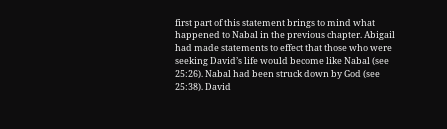first part of this statement brings to mind what happened to Nabal in the previous chapter. Abigail had made statements to effect that those who were seeking David’s life would become like Nabal (see 25:26). Nabal had been struck down by God (see 25:38). David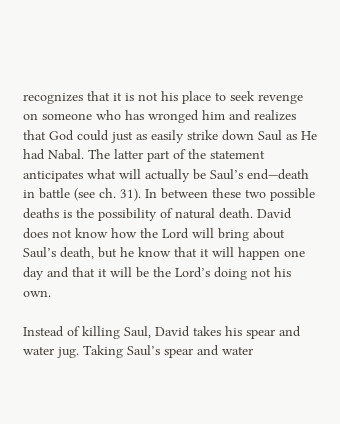recognizes that it is not his place to seek revenge on someone who has wronged him and realizes that God could just as easily strike down Saul as He had Nabal. The latter part of the statement anticipates what will actually be Saul’s end—death in battle (see ch. 31). In between these two possible deaths is the possibility of natural death. David does not know how the Lord will bring about Saul’s death, but he know that it will happen one day and that it will be the Lord’s doing not his own.

Instead of killing Saul, David takes his spear and water jug. Taking Saul’s spear and water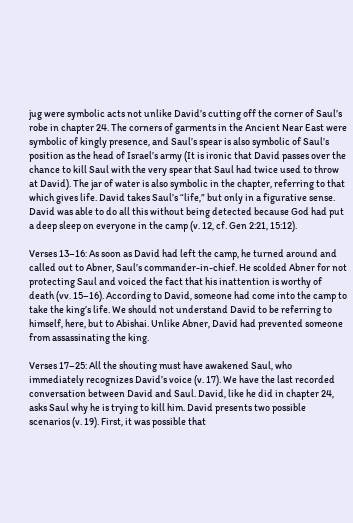jug were symbolic acts not unlike David’s cutting off the corner of Saul’s robe in chapter 24. The corners of garments in the Ancient Near East were symbolic of kingly presence, and Saul’s spear is also symbolic of Saul’s position as the head of Israel’s army (It is ironic that David passes over the chance to kill Saul with the very spear that Saul had twice used to throw at David). The jar of water is also symbolic in the chapter, referring to that which gives life. David takes Saul’s “life,” but only in a figurative sense. David was able to do all this without being detected because God had put a deep sleep on everyone in the camp (v. 12, cf. Gen 2:21, 15:12).

Verses 13–16: As soon as David had left the camp, he turned around and called out to Abner, Saul’s commander-in-chief. He scolded Abner for not protecting Saul and voiced the fact that his inattention is worthy of death (vv. 15–16). According to David, someone had come into the camp to take the king’s life. We should not understand David to be referring to himself, here, but to Abishai. Unlike Abner, David had prevented someone from assassinating the king.

Verses 17–25: All the shouting must have awakened Saul, who immediately recognizes David’s voice (v. 17). We have the last recorded conversation between David and Saul. David, like he did in chapter 24, asks Saul why he is trying to kill him. David presents two possible scenarios (v. 19). First, it was possible that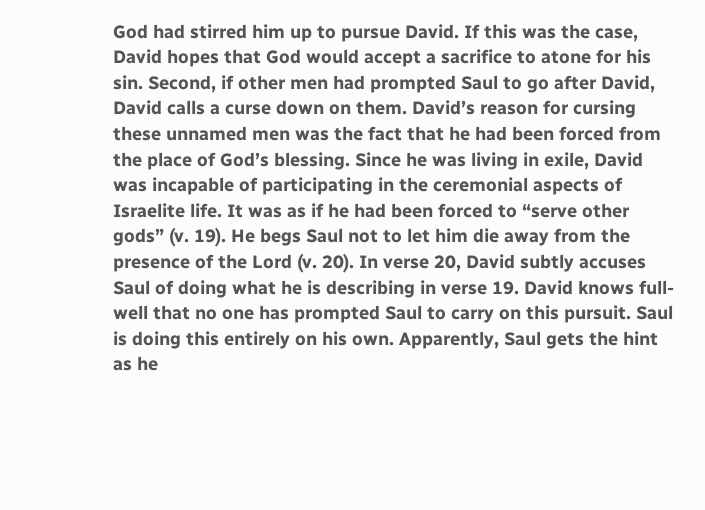God had stirred him up to pursue David. If this was the case, David hopes that God would accept a sacrifice to atone for his sin. Second, if other men had prompted Saul to go after David, David calls a curse down on them. David’s reason for cursing these unnamed men was the fact that he had been forced from the place of God’s blessing. Since he was living in exile, David was incapable of participating in the ceremonial aspects of Israelite life. It was as if he had been forced to “serve other gods” (v. 19). He begs Saul not to let him die away from the presence of the Lord (v. 20). In verse 20, David subtly accuses Saul of doing what he is describing in verse 19. David knows full-well that no one has prompted Saul to carry on this pursuit. Saul is doing this entirely on his own. Apparently, Saul gets the hint as he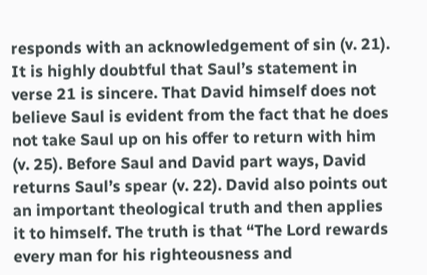responds with an acknowledgement of sin (v. 21). It is highly doubtful that Saul’s statement in verse 21 is sincere. That David himself does not believe Saul is evident from the fact that he does not take Saul up on his offer to return with him (v. 25). Before Saul and David part ways, David returns Saul’s spear (v. 22). David also points out an important theological truth and then applies it to himself. The truth is that “The Lord rewards every man for his righteousness and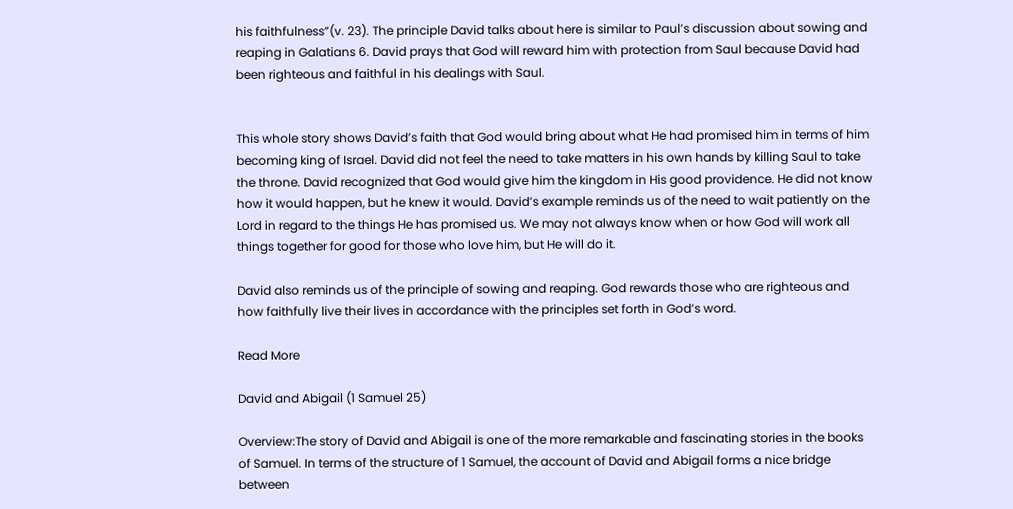his faithfulness”(v. 23). The principle David talks about here is similar to Paul’s discussion about sowing and reaping in Galatians 6. David prays that God will reward him with protection from Saul because David had been righteous and faithful in his dealings with Saul.


This whole story shows David’s faith that God would bring about what He had promised him in terms of him becoming king of Israel. David did not feel the need to take matters in his own hands by killing Saul to take the throne. David recognized that God would give him the kingdom in His good providence. He did not know how it would happen, but he knew it would. David’s example reminds us of the need to wait patiently on the Lord in regard to the things He has promised us. We may not always know when or how God will work all things together for good for those who love him, but He will do it.

David also reminds us of the principle of sowing and reaping. God rewards those who are righteous and how faithfully live their lives in accordance with the principles set forth in God’s word.

Read More

David and Abigail (1 Samuel 25)

Overview:The story of David and Abigail is one of the more remarkable and fascinating stories in the books of Samuel. In terms of the structure of 1 Samuel, the account of David and Abigail forms a nice bridge between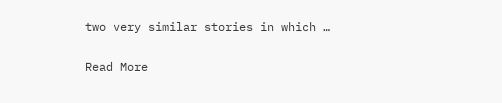two very similar stories in which …

Read More